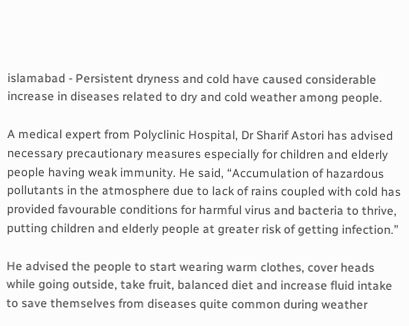islamabad - Persistent dryness and cold have caused considerable increase in diseases related to dry and cold weather among people.

A medical expert from Polyclinic Hospital, Dr Sharif Astori has advised necessary precautionary measures especially for children and elderly people having weak immunity. He said, “Accumulation of hazardous pollutants in the atmosphere due to lack of rains coupled with cold has provided favourable conditions for harmful virus and bacteria to thrive, putting children and elderly people at greater risk of getting infection.”

He advised the people to start wearing warm clothes, cover heads while going outside, take fruit, balanced diet and increase fluid intake to save themselves from diseases quite common during weather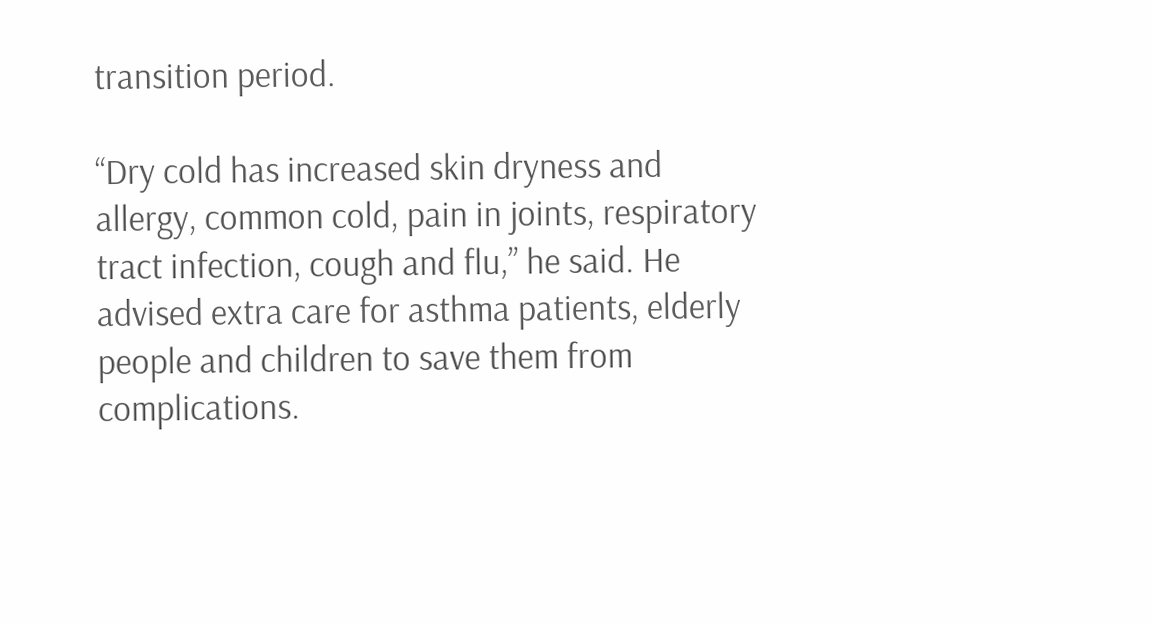transition period.

“Dry cold has increased skin dryness and allergy, common cold, pain in joints, respiratory tract infection, cough and flu,” he said. He advised extra care for asthma patients, elderly people and children to save them from complications.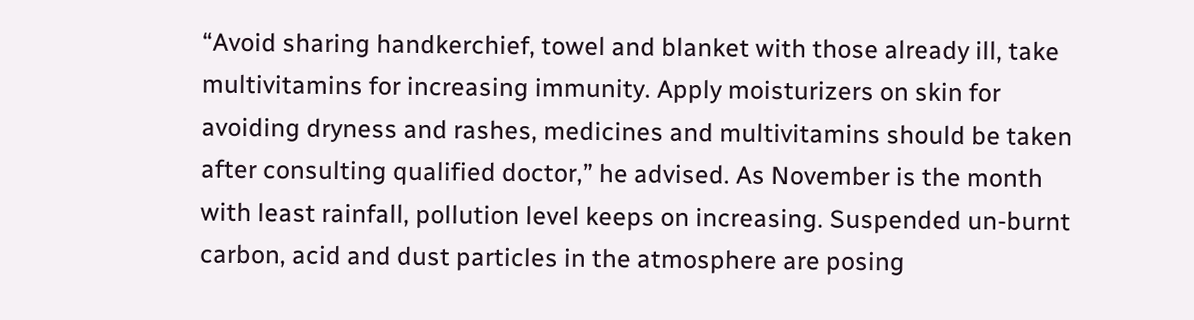“Avoid sharing handkerchief, towel and blanket with those already ill, take multivitamins for increasing immunity. Apply moisturizers on skin for avoiding dryness and rashes, medicines and multivitamins should be taken after consulting qualified doctor,” he advised. As November is the month with least rainfall, pollution level keeps on increasing. Suspended un-burnt carbon, acid and dust particles in the atmosphere are posing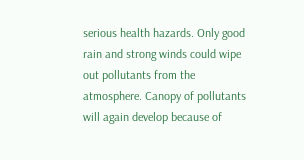serious health hazards. Only good rain and strong winds could wipe out pollutants from the atmosphere. Canopy of pollutants will again develop because of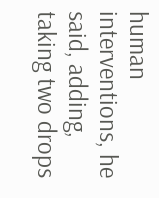human interventions, he said, adding, taking two drops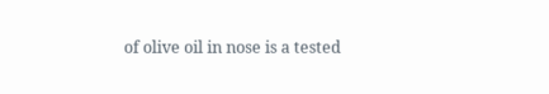of olive oil in nose is a tested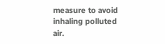measure to avoid inhaling polluted air.